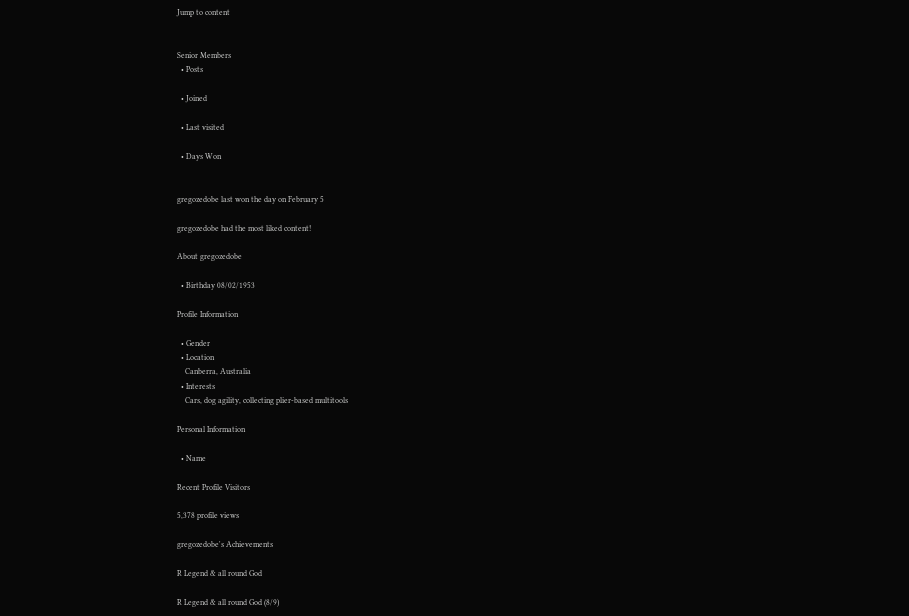Jump to content


Senior Members
  • Posts

  • Joined

  • Last visited

  • Days Won


gregozedobe last won the day on February 5

gregozedobe had the most liked content!

About gregozedobe

  • Birthday 08/02/1953

Profile Information

  • Gender
  • Location
    Canberra, Australia
  • Interests
    Cars, dog agility, collecting plier-based multitools

Personal Information

  • Name

Recent Profile Visitors

5,378 profile views

gregozedobe's Achievements

R Legend & all round God

R Legend & all round God (8/9)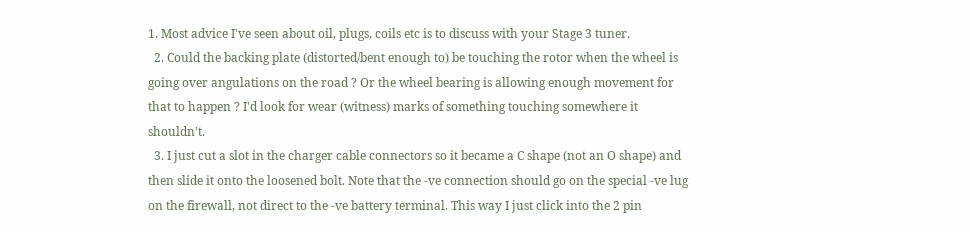1. Most advice I've seen about oil, plugs, coils etc is to discuss with your Stage 3 tuner.
  2. Could the backing plate (distorted/bent enough to) be touching the rotor when the wheel is going over angulations on the road ? Or the wheel bearing is allowing enough movement for that to happen ? I'd look for wear (witness) marks of something touching somewhere it shouldn't.
  3. I just cut a slot in the charger cable connectors so it became a C shape (not an O shape) and then slide it onto the loosened bolt. Note that the -ve connection should go on the special -ve lug on the firewall, not direct to the -ve battery terminal. This way I just click into the 2 pin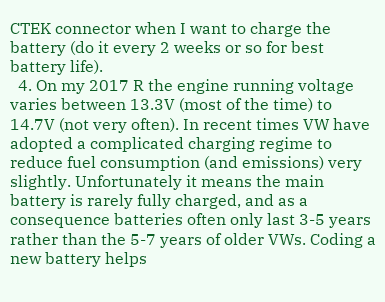CTEK connector when I want to charge the battery (do it every 2 weeks or so for best battery life).
  4. On my 2017 R the engine running voltage varies between 13.3V (most of the time) to 14.7V (not very often). In recent times VW have adopted a complicated charging regime to reduce fuel consumption (and emissions) very slightly. Unfortunately it means the main battery is rarely fully charged, and as a consequence batteries often only last 3-5 years rather than the 5-7 years of older VWs. Coding a new battery helps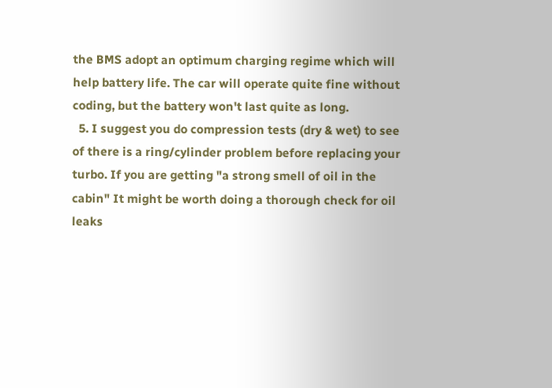the BMS adopt an optimum charging regime which will help battery life. The car will operate quite fine without coding, but the battery won't last quite as long.
  5. I suggest you do compression tests (dry & wet) to see of there is a ring/cylinder problem before replacing your turbo. If you are getting "a strong smell of oil in the cabin" It might be worth doing a thorough check for oil leaks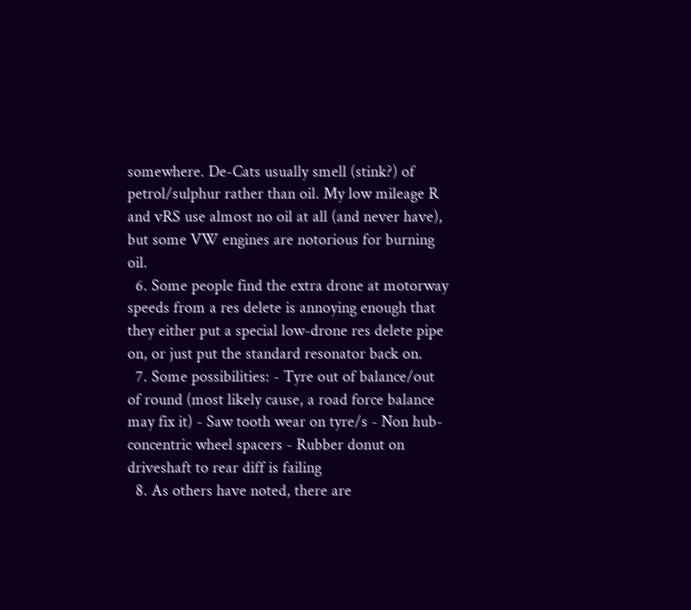somewhere. De-Cats usually smell (stink?) of petrol/sulphur rather than oil. My low mileage R and vRS use almost no oil at all (and never have), but some VW engines are notorious for burning oil.
  6. Some people find the extra drone at motorway speeds from a res delete is annoying enough that they either put a special low-drone res delete pipe on, or just put the standard resonator back on.
  7. Some possibilities: - Tyre out of balance/out of round (most likely cause, a road force balance may fix it) - Saw tooth wear on tyre/s - Non hub-concentric wheel spacers - Rubber donut on driveshaft to rear diff is failing
  8. As others have noted, there are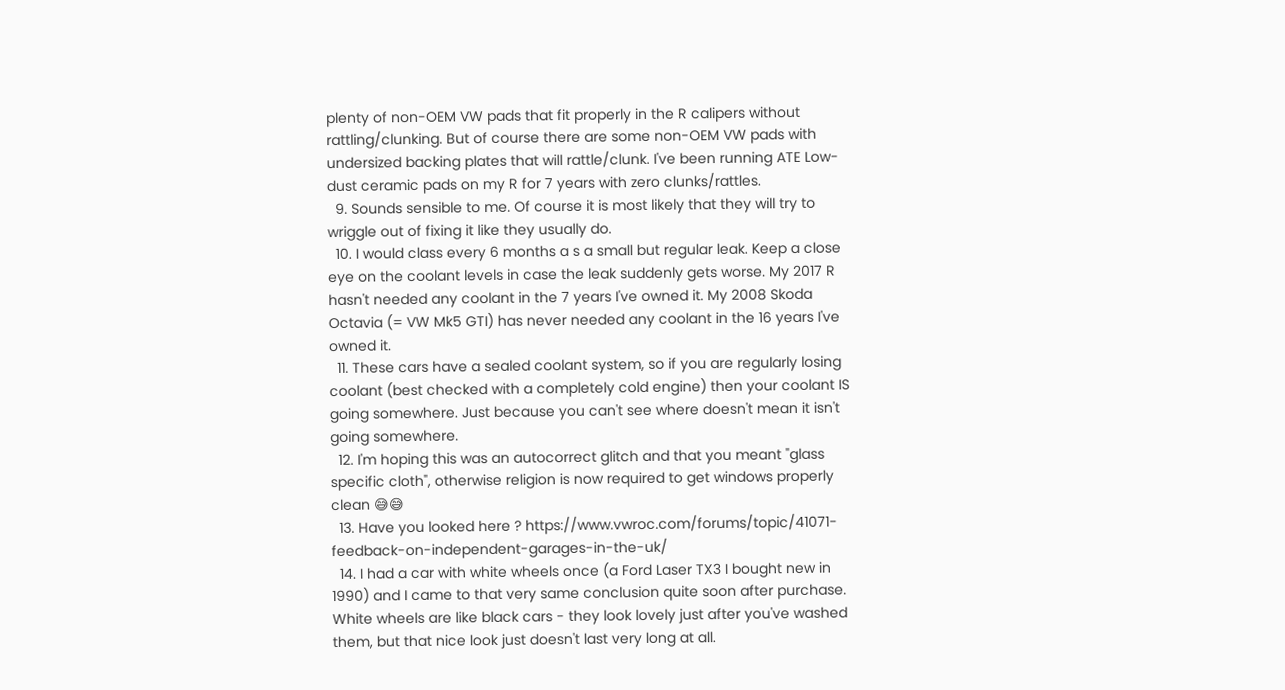plenty of non-OEM VW pads that fit properly in the R calipers without rattling/clunking. But of course there are some non-OEM VW pads with undersized backing plates that will rattle/clunk. I've been running ATE Low-dust ceramic pads on my R for 7 years with zero clunks/rattles.
  9. Sounds sensible to me. Of course it is most likely that they will try to wriggle out of fixing it like they usually do.
  10. I would class every 6 months a s a small but regular leak. Keep a close eye on the coolant levels in case the leak suddenly gets worse. My 2017 R hasn't needed any coolant in the 7 years I've owned it. My 2008 Skoda Octavia (= VW Mk5 GTI) has never needed any coolant in the 16 years I've owned it.
  11. These cars have a sealed coolant system, so if you are regularly losing coolant (best checked with a completely cold engine) then your coolant IS going somewhere. Just because you can't see where doesn't mean it isn't going somewhere.
  12. I'm hoping this was an autocorrect glitch and that you meant "glass specific cloth", otherwise religion is now required to get windows properly clean 😅😅
  13. Have you looked here ? https://www.vwroc.com/forums/topic/41071-feedback-on-independent-garages-in-the-uk/
  14. I had a car with white wheels once (a Ford Laser TX3 I bought new in 1990) and I came to that very same conclusion quite soon after purchase. White wheels are like black cars - they look lovely just after you've washed them, but that nice look just doesn't last very long at all.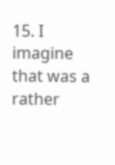15. I imagine that was a rather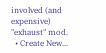involved (and expensive) "exhaust" mod.
  • Create New...